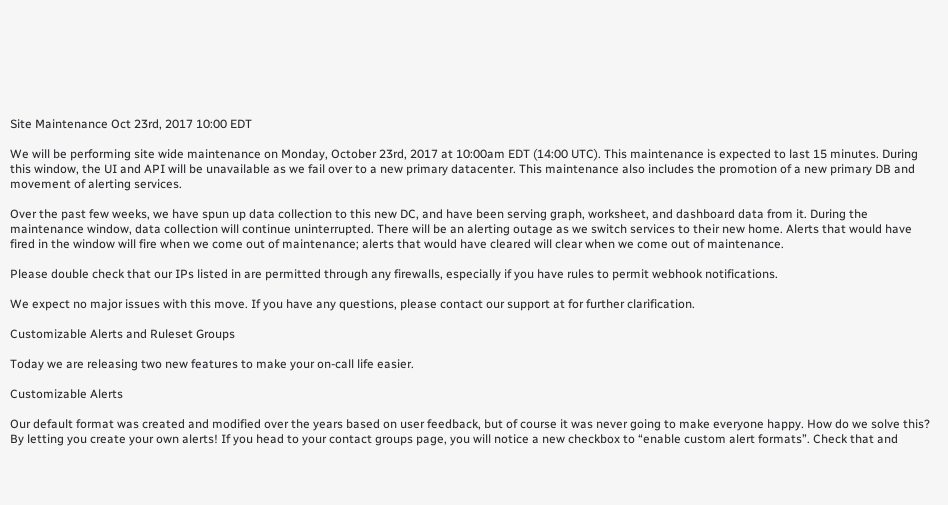Site Maintenance Oct 23rd, 2017 10:00 EDT

We will be performing site wide maintenance on Monday, October 23rd, 2017 at 10:00am EDT (14:00 UTC). This maintenance is expected to last 15 minutes. During this window, the UI and API will be unavailable as we fail over to a new primary datacenter. This maintenance also includes the promotion of a new primary DB and movement of alerting services.

Over the past few weeks, we have spun up data collection to this new DC, and have been serving graph, worksheet, and dashboard data from it. During the maintenance window, data collection will continue uninterrupted. There will be an alerting outage as we switch services to their new home. Alerts that would have fired in the window will fire when we come out of maintenance; alerts that would have cleared will clear when we come out of maintenance.

Please double check that our IPs listed in are permitted through any firewalls, especially if you have rules to permit webhook notifications.

We expect no major issues with this move. If you have any questions, please contact our support at for further clarification.

Customizable Alerts and Ruleset Groups

Today we are releasing two new features to make your on-call life easier.

Customizable Alerts

Our default format was created and modified over the years based on user feedback, but of course it was never going to make everyone happy. How do we solve this? By letting you create your own alerts! If you head to your contact groups page, you will notice a new checkbox to “enable custom alert formats”. Check that and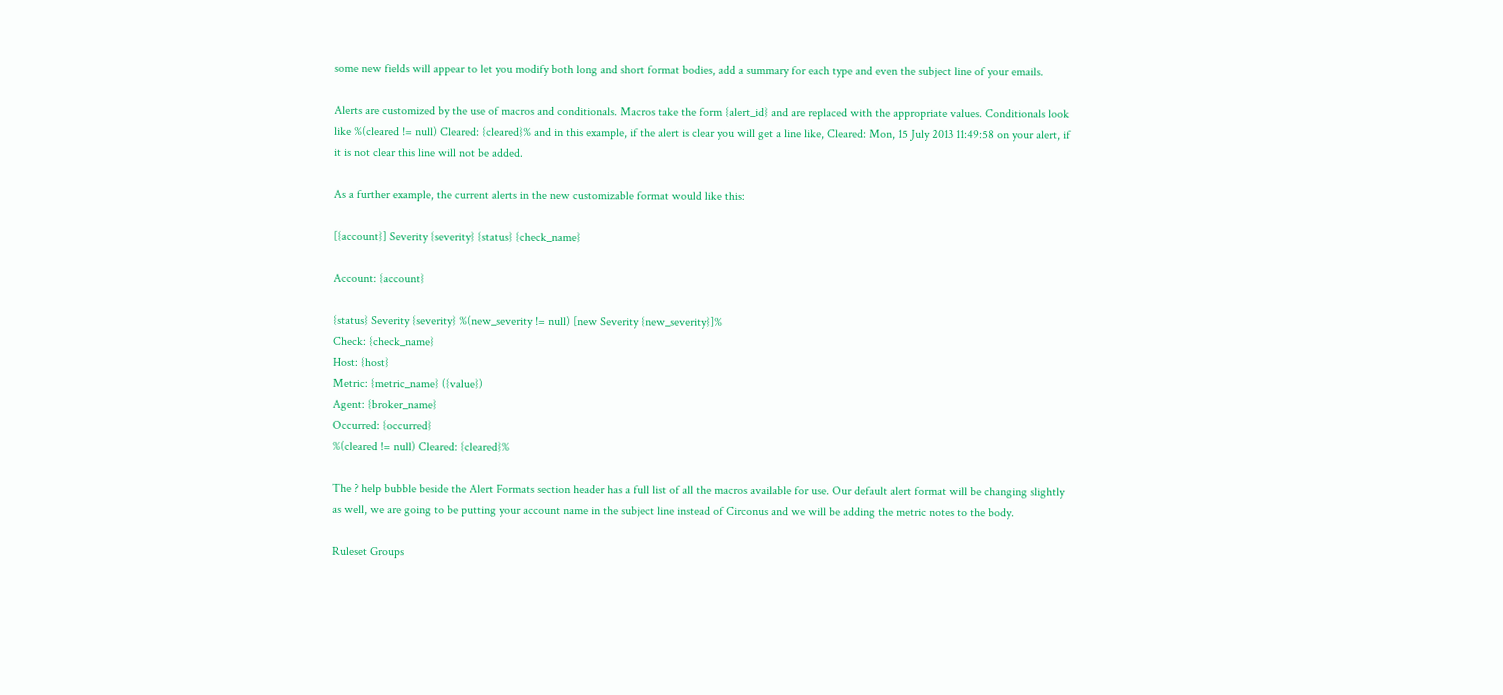some new fields will appear to let you modify both long and short format bodies, add a summary for each type and even the subject line of your emails.

Alerts are customized by the use of macros and conditionals. Macros take the form {alert_id} and are replaced with the appropriate values. Conditionals look like %(cleared != null) Cleared: {cleared}% and in this example, if the alert is clear you will get a line like, Cleared: Mon, 15 July 2013 11:49:58 on your alert, if it is not clear this line will not be added.

As a further example, the current alerts in the new customizable format would like this:

[{account}] Severity {severity} {status} {check_name}

Account: {account}

{status} Severity {severity} %(new_severity != null) [new Severity {new_severity}]%
Check: {check_name}
Host: {host}
Metric: {metric_name} ({value})
Agent: {broker_name}
Occurred: {occurred}
%(cleared != null) Cleared: {cleared}%

The ? help bubble beside the Alert Formats section header has a full list of all the macros available for use. Our default alert format will be changing slightly as well, we are going to be putting your account name in the subject line instead of Circonus and we will be adding the metric notes to the body.

Ruleset Groups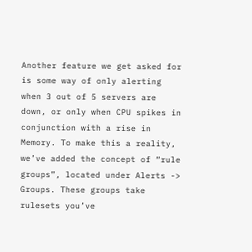Another feature we get asked for is some way of only alerting when 3 out of 5 servers are down, or only when CPU spikes in conjunction with a rise in Memory. To make this a reality, we’ve added the concept of “rule groups”, located under Alerts -> Groups. These groups take rulesets you’ve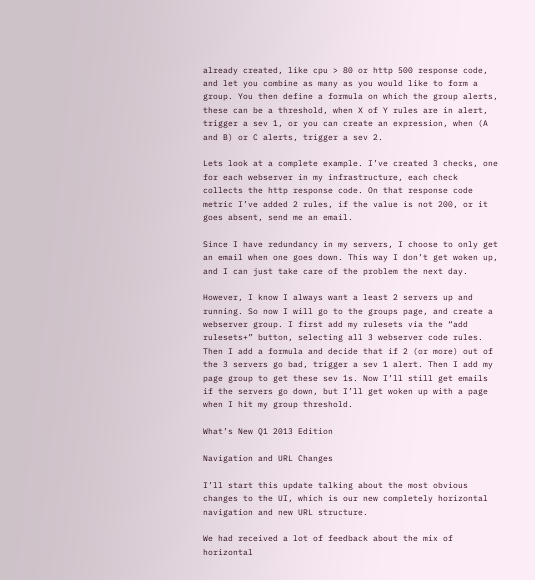already created, like cpu > 80 or http 500 response code, and let you combine as many as you would like to form a group. You then define a formula on which the group alerts, these can be a threshold, when X of Y rules are in alert, trigger a sev 1, or you can create an expression, when (A and B) or C alerts, trigger a sev 2.

Lets look at a complete example. I’ve created 3 checks, one for each webserver in my infrastructure, each check collects the http response code. On that response code metric I’ve added 2 rules, if the value is not 200, or it goes absent, send me an email.

Since I have redundancy in my servers, I choose to only get an email when one goes down. This way I don’t get woken up, and I can just take care of the problem the next day.

However, I know I always want a least 2 servers up and running. So now I will go to the groups page, and create a webserver group. I first add my rulesets via the “add rulesets+” button, selecting all 3 webserver code rules. Then I add a formula and decide that if 2 (or more) out of the 3 servers go bad, trigger a sev 1 alert. Then I add my page group to get these sev 1s. Now I’ll still get emails if the servers go down, but I’ll get woken up with a page when I hit my group threshold.

What’s New Q1 2013 Edition

Navigation and URL Changes

I’ll start this update talking about the most obvious changes to the UI, which is our new completely horizontal navigation and new URL structure.

We had received a lot of feedback about the mix of horizontal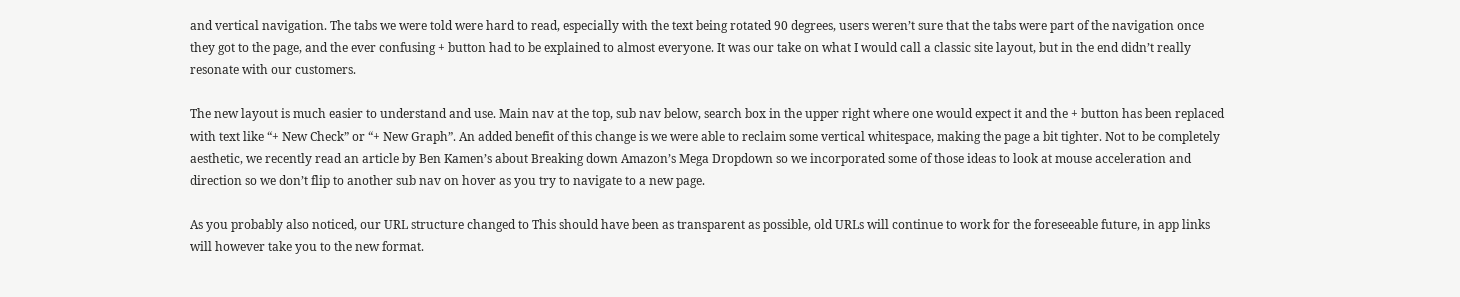and vertical navigation. The tabs we were told were hard to read, especially with the text being rotated 90 degrees, users weren’t sure that the tabs were part of the navigation once they got to the page, and the ever confusing + button had to be explained to almost everyone. It was our take on what I would call a classic site layout, but in the end didn’t really resonate with our customers.

The new layout is much easier to understand and use. Main nav at the top, sub nav below, search box in the upper right where one would expect it and the + button has been replaced with text like “+ New Check” or “+ New Graph”. An added benefit of this change is we were able to reclaim some vertical whitespace, making the page a bit tighter. Not to be completely aesthetic, we recently read an article by Ben Kamen’s about Breaking down Amazon’s Mega Dropdown so we incorporated some of those ideas to look at mouse acceleration and direction so we don’t flip to another sub nav on hover as you try to navigate to a new page.

As you probably also noticed, our URL structure changed to This should have been as transparent as possible, old URLs will continue to work for the foreseeable future, in app links will however take you to the new format.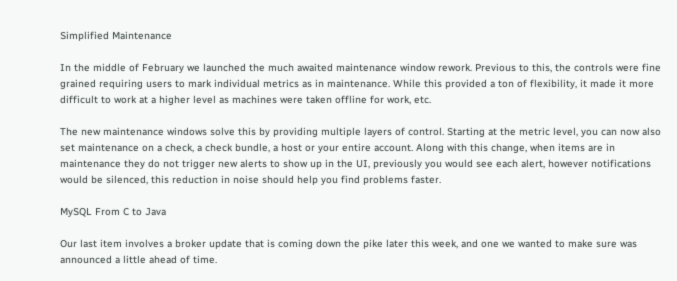Simplified Maintenance

In the middle of February we launched the much awaited maintenance window rework. Previous to this, the controls were fine grained requiring users to mark individual metrics as in maintenance. While this provided a ton of flexibility, it made it more difficult to work at a higher level as machines were taken offline for work, etc.

The new maintenance windows solve this by providing multiple layers of control. Starting at the metric level, you can now also set maintenance on a check, a check bundle, a host or your entire account. Along with this change, when items are in maintenance they do not trigger new alerts to show up in the UI, previously you would see each alert, however notifications would be silenced, this reduction in noise should help you find problems faster.

MySQL From C to Java

Our last item involves a broker update that is coming down the pike later this week, and one we wanted to make sure was announced a little ahead of time.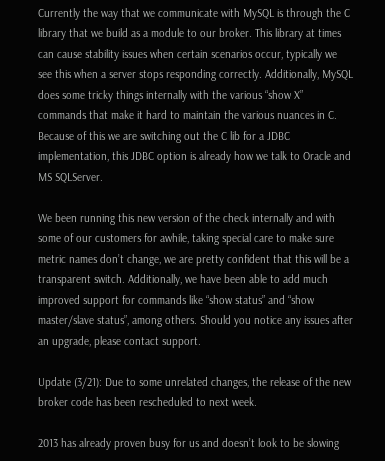Currently the way that we communicate with MySQL is through the C library that we build as a module to our broker. This library at times can cause stability issues when certain scenarios occur, typically we see this when a server stops responding correctly. Additionally, MySQL does some tricky things internally with the various “show X” commands that make it hard to maintain the various nuances in C. Because of this we are switching out the C lib for a JDBC implementation, this JDBC option is already how we talk to Oracle and MS SQLServer.

We been running this new version of the check internally and with some of our customers for awhile, taking special care to make sure metric names don’t change, we are pretty confident that this will be a transparent switch. Additionally, we have been able to add much improved support for commands like “show status” and “show master/slave status”, among others. Should you notice any issues after an upgrade, please contact support.

Update (3/21): Due to some unrelated changes, the release of the new broker code has been rescheduled to next week.

2013 has already proven busy for us and doesn’t look to be slowing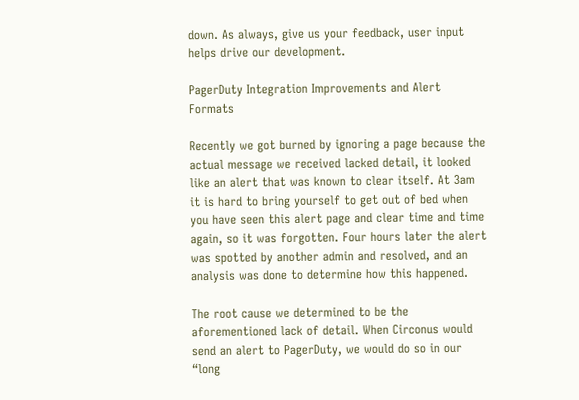down. As always, give us your feedback, user input helps drive our development.

PagerDuty Integration Improvements and Alert Formats

Recently we got burned by ignoring a page because the actual message we received lacked detail, it looked like an alert that was known to clear itself. At 3am it is hard to bring yourself to get out of bed when you have seen this alert page and clear time and time again, so it was forgotten. Four hours later the alert was spotted by another admin and resolved, and an analysis was done to determine how this happened.

The root cause we determined to be the aforementioned lack of detail. When Circonus would send an alert to PagerDuty, we would do so in our “long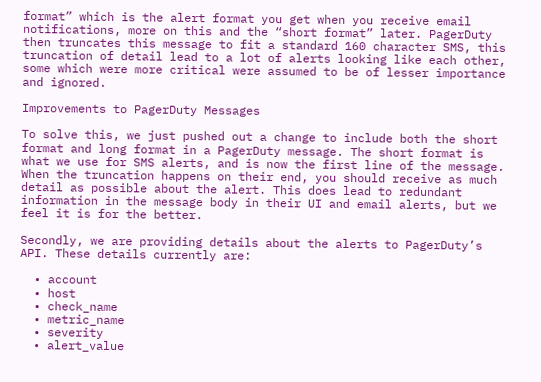format” which is the alert format you get when you receive email notifications, more on this and the “short format” later. PagerDuty then truncates this message to fit a standard 160 character SMS, this truncation of detail lead to a lot of alerts looking like each other, some which were more critical were assumed to be of lesser importance and ignored.

Improvements to PagerDuty Messages

To solve this, we just pushed out a change to include both the short format and long format in a PagerDuty message. The short format is what we use for SMS alerts, and is now the first line of the message. When the truncation happens on their end, you should receive as much detail as possible about the alert. This does lead to redundant information in the message body in their UI and email alerts, but we feel it is for the better.

Secondly, we are providing details about the alerts to PagerDuty’s API. These details currently are:

  • account
  • host
  • check_name
  • metric_name
  • severity
  • alert_value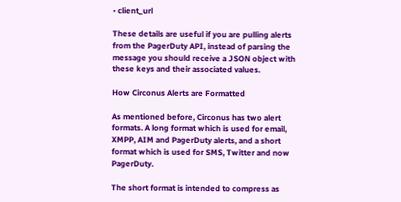• client_url

These details are useful if you are pulling alerts from the PagerDuty API, instead of parsing the message you should receive a JSON object with these keys and their associated values.

How Circonus Alerts are Formatted

As mentioned before, Circonus has two alert formats. A long format which is used for email, XMPP, AIM and PagerDuty alerts, and a short format which is used for SMS, Twitter and now PagerDuty.

The short format is intended to compress as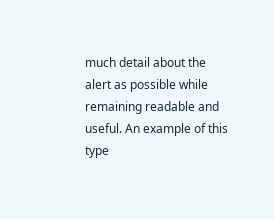much detail about the alert as possible while remaining readable and useful. An example of this type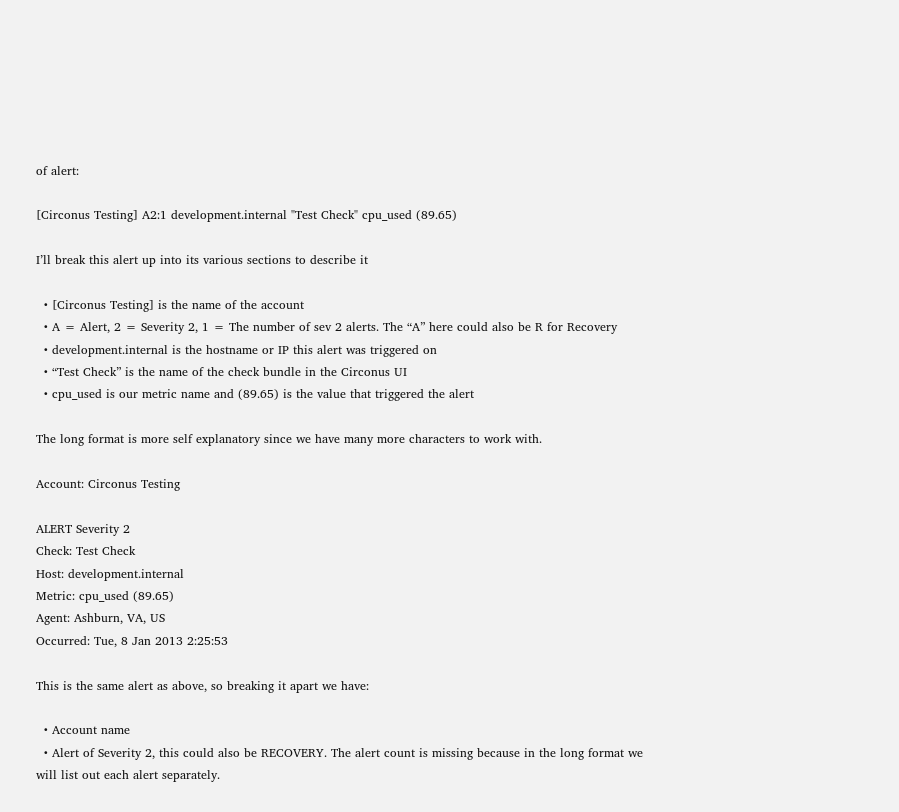of alert:

[Circonus Testing] A2:1 development.internal "Test Check" cpu_used (89.65)

I’ll break this alert up into its various sections to describe it

  • [Circonus Testing] is the name of the account
  • A = Alert, 2 = Severity 2, 1 = The number of sev 2 alerts. The “A” here could also be R for Recovery
  • development.internal is the hostname or IP this alert was triggered on
  • “Test Check” is the name of the check bundle in the Circonus UI
  • cpu_used is our metric name and (89.65) is the value that triggered the alert

The long format is more self explanatory since we have many more characters to work with.

Account: Circonus Testing

ALERT Severity 2
Check: Test Check
Host: development.internal
Metric: cpu_used (89.65)
Agent: Ashburn, VA, US
Occurred: Tue, 8 Jan 2013 2:25:53

This is the same alert as above, so breaking it apart we have:

  • Account name
  • Alert of Severity 2, this could also be RECOVERY. The alert count is missing because in the long format we will list out each alert separately.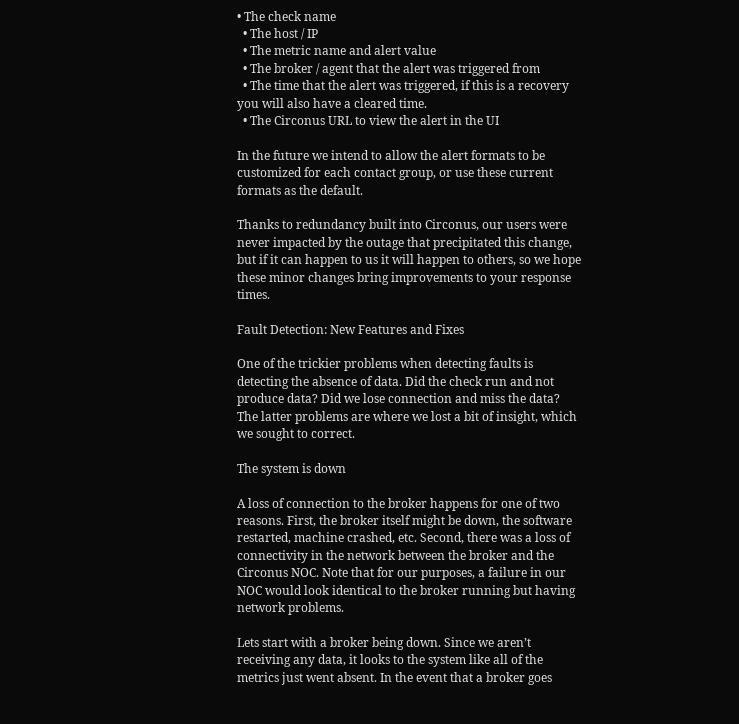• The check name
  • The host / IP
  • The metric name and alert value
  • The broker / agent that the alert was triggered from
  • The time that the alert was triggered, if this is a recovery you will also have a cleared time.
  • The Circonus URL to view the alert in the UI

In the future we intend to allow the alert formats to be customized for each contact group, or use these current formats as the default.

Thanks to redundancy built into Circonus, our users were never impacted by the outage that precipitated this change, but if it can happen to us it will happen to others, so we hope these minor changes bring improvements to your response times.

Fault Detection: New Features and Fixes

One of the trickier problems when detecting faults is detecting the absence of data. Did the check run and not produce data? Did we lose connection and miss the data? The latter problems are where we lost a bit of insight, which we sought to correct.

The system is down

A loss of connection to the broker happens for one of two reasons. First, the broker itself might be down, the software restarted, machine crashed, etc. Second, there was a loss of connectivity in the network between the broker and the Circonus NOC. Note that for our purposes, a failure in our NOC would look identical to the broker running but having network problems.

Lets start with a broker being down. Since we aren’t receiving any data, it looks to the system like all of the metrics just went absent. In the event that a broker goes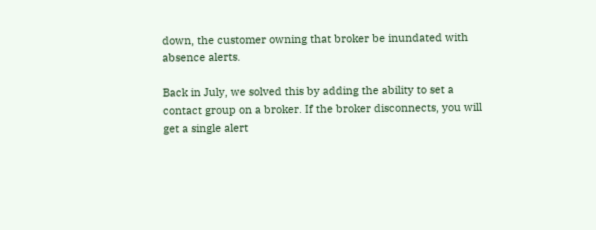down, the customer owning that broker be inundated with absence alerts.

Back in July, we solved this by adding the ability to set a contact group on a broker. If the broker disconnects, you will get a single alert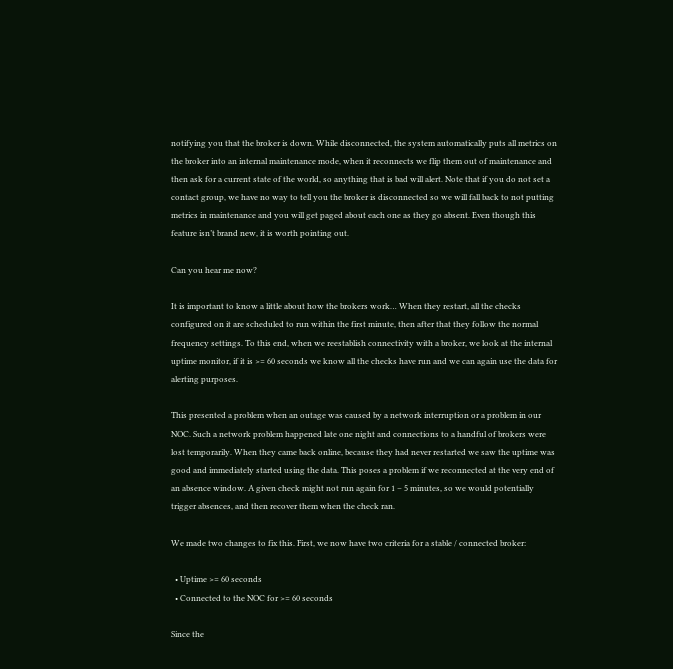notifying you that the broker is down. While disconnected, the system automatically puts all metrics on the broker into an internal maintenance mode, when it reconnects we flip them out of maintenance and then ask for a current state of the world, so anything that is bad will alert. Note that if you do not set a contact group, we have no way to tell you the broker is disconnected so we will fall back to not putting metrics in maintenance and you will get paged about each one as they go absent. Even though this feature isn’t brand new, it is worth pointing out.

Can you hear me now?

It is important to know a little about how the brokers work… When they restart, all the checks configured on it are scheduled to run within the first minute, then after that they follow the normal frequency settings. To this end, when we reestablish connectivity with a broker, we look at the internal uptime monitor, if it is >= 60 seconds we know all the checks have run and we can again use the data for alerting purposes.

This presented a problem when an outage was caused by a network interruption or a problem in our NOC. Such a network problem happened late one night and connections to a handful of brokers were lost temporarily. When they came back online, because they had never restarted we saw the uptime was good and immediately started using the data. This poses a problem if we reconnected at the very end of an absence window. A given check might not run again for 1 – 5 minutes, so we would potentially trigger absences, and then recover them when the check ran.

We made two changes to fix this. First, we now have two criteria for a stable / connected broker:

  • Uptime >= 60 seconds
  • Connected to the NOC for >= 60 seconds

Since the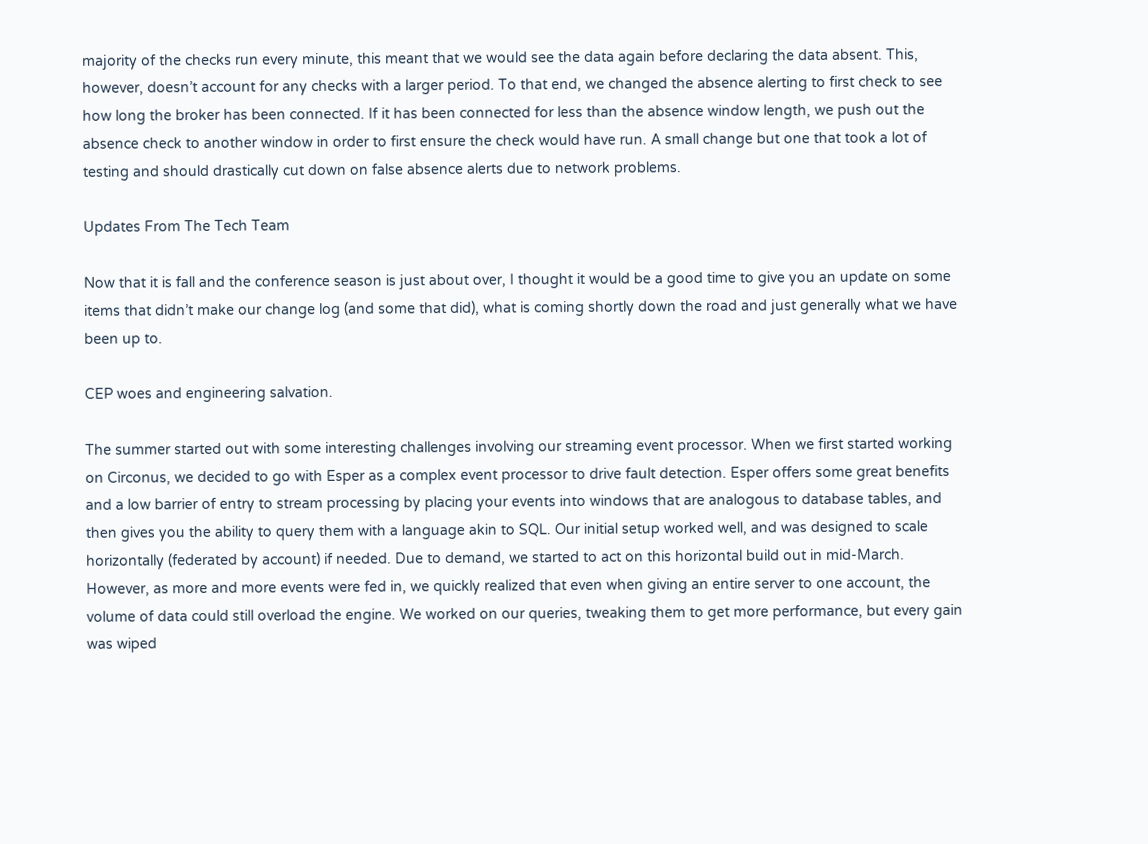majority of the checks run every minute, this meant that we would see the data again before declaring the data absent. This, however, doesn’t account for any checks with a larger period. To that end, we changed the absence alerting to first check to see how long the broker has been connected. If it has been connected for less than the absence window length, we push out the absence check to another window in order to first ensure the check would have run. A small change but one that took a lot of testing and should drastically cut down on false absence alerts due to network problems.

Updates From The Tech Team

Now that it is fall and the conference season is just about over, I thought it would be a good time to give you an update on some items that didn’t make our change log (and some that did), what is coming shortly down the road and just generally what we have been up to.

CEP woes and engineering salvation.

The summer started out with some interesting challenges involving our streaming event processor. When we first started working on Circonus, we decided to go with Esper as a complex event processor to drive fault detection. Esper offers some great benefits and a low barrier of entry to stream processing by placing your events into windows that are analogous to database tables, and then gives you the ability to query them with a language akin to SQL. Our initial setup worked well, and was designed to scale horizontally (federated by account) if needed. Due to demand, we started to act on this horizontal build out in mid-March. However, as more and more events were fed in, we quickly realized that even when giving an entire server to one account, the volume of data could still overload the engine. We worked on our queries, tweaking them to get more performance, but every gain was wiped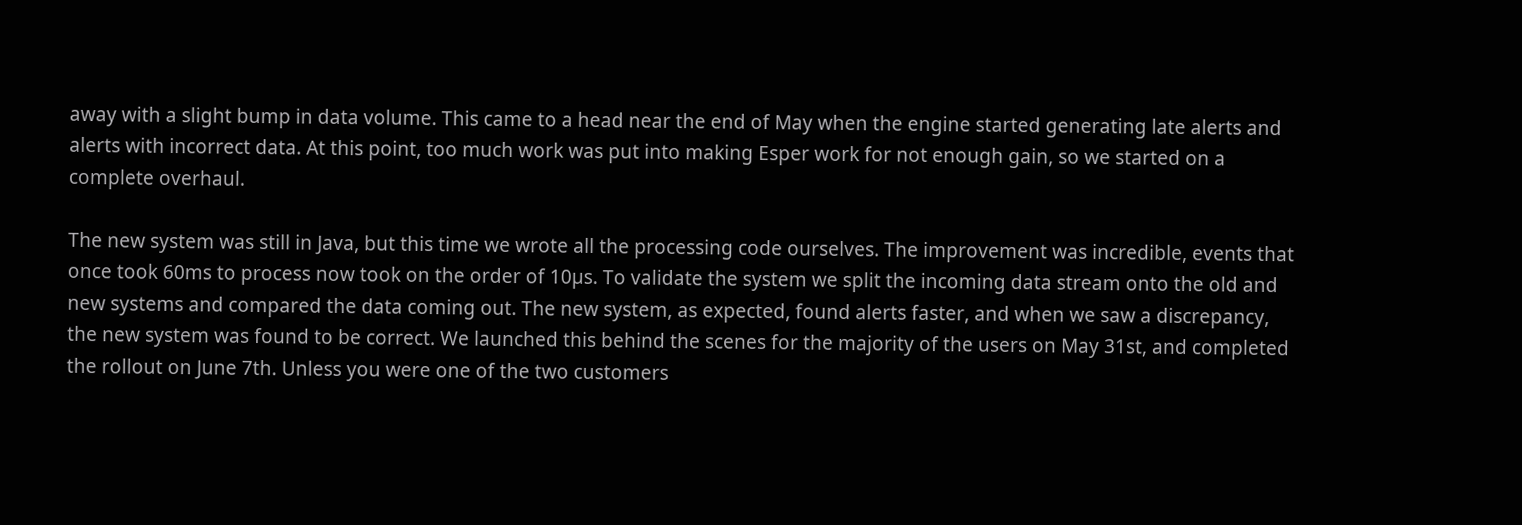away with a slight bump in data volume. This came to a head near the end of May when the engine started generating late alerts and alerts with incorrect data. At this point, too much work was put into making Esper work for not enough gain, so we started on a complete overhaul.

The new system was still in Java, but this time we wrote all the processing code ourselves. The improvement was incredible, events that once took 60ms to process now took on the order of 10µs. To validate the system we split the incoming data stream onto the old and new systems and compared the data coming out. The new system, as expected, found alerts faster, and when we saw a discrepancy, the new system was found to be correct. We launched this behind the scenes for the majority of the users on May 31st, and completed the rollout on June 7th. Unless you were one of the two customers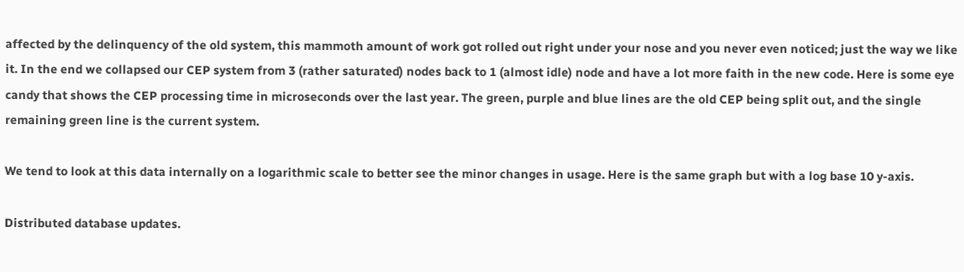affected by the delinquency of the old system, this mammoth amount of work got rolled out right under your nose and you never even noticed; just the way we like it. In the end we collapsed our CEP system from 3 (rather saturated) nodes back to 1 (almost idle) node and have a lot more faith in the new code. Here is some eye candy that shows the CEP processing time in microseconds over the last year. The green, purple and blue lines are the old CEP being split out, and the single remaining green line is the current system.

We tend to look at this data internally on a logarithmic scale to better see the minor changes in usage. Here is the same graph but with a log base 10 y-axis.

Distributed database updates.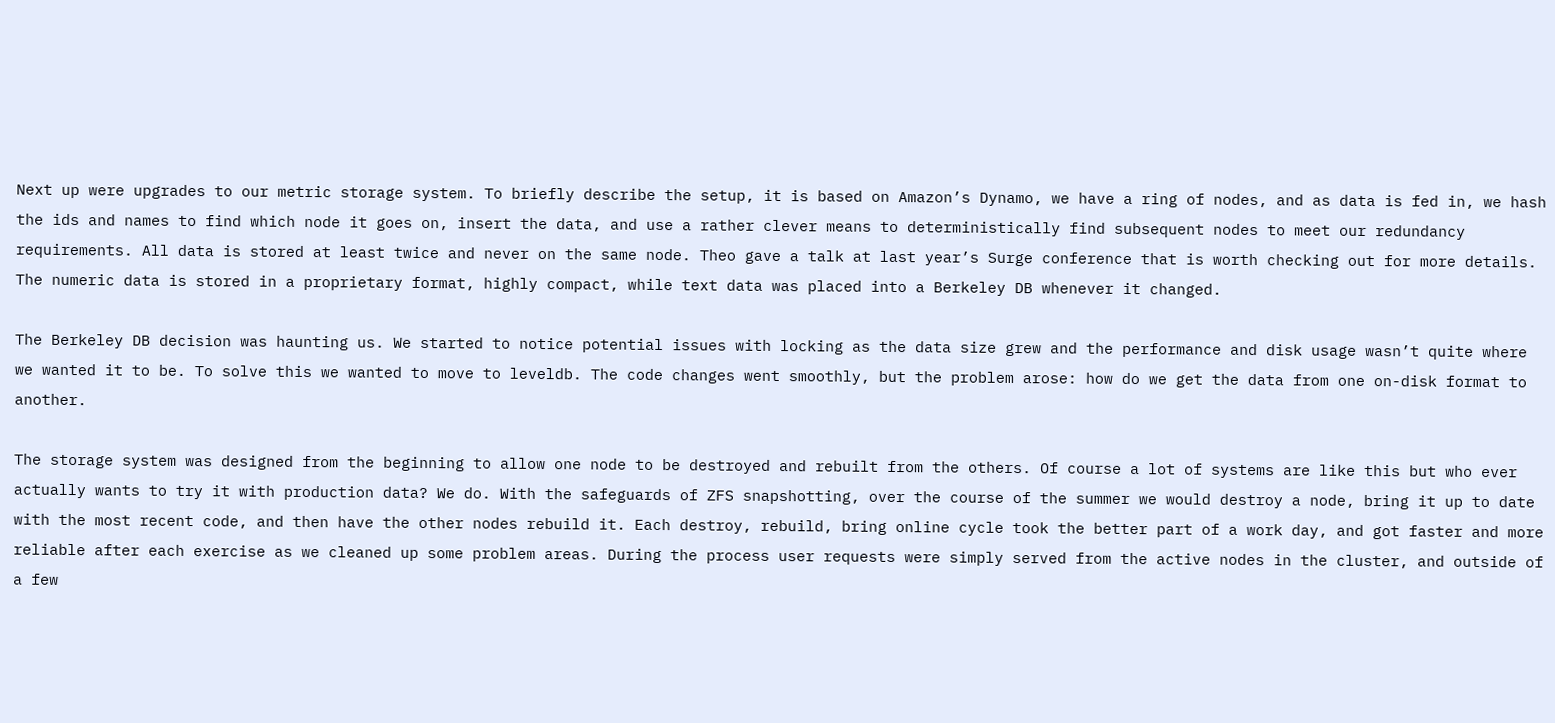Next up were upgrades to our metric storage system. To briefly describe the setup, it is based on Amazon’s Dynamo, we have a ring of nodes, and as data is fed in, we hash the ids and names to find which node it goes on, insert the data, and use a rather clever means to deterministically find subsequent nodes to meet our redundancy requirements. All data is stored at least twice and never on the same node. Theo gave a talk at last year’s Surge conference that is worth checking out for more details. The numeric data is stored in a proprietary format, highly compact, while text data was placed into a Berkeley DB whenever it changed.

The Berkeley DB decision was haunting us. We started to notice potential issues with locking as the data size grew and the performance and disk usage wasn’t quite where we wanted it to be. To solve this we wanted to move to leveldb. The code changes went smoothly, but the problem arose: how do we get the data from one on-disk format to another.

The storage system was designed from the beginning to allow one node to be destroyed and rebuilt from the others. Of course a lot of systems are like this but who ever actually wants to try it with production data? We do. With the safeguards of ZFS snapshotting, over the course of the summer we would destroy a node, bring it up to date with the most recent code, and then have the other nodes rebuild it. Each destroy, rebuild, bring online cycle took the better part of a work day, and got faster and more reliable after each exercise as we cleaned up some problem areas. During the process user requests were simply served from the active nodes in the cluster, and outside of a few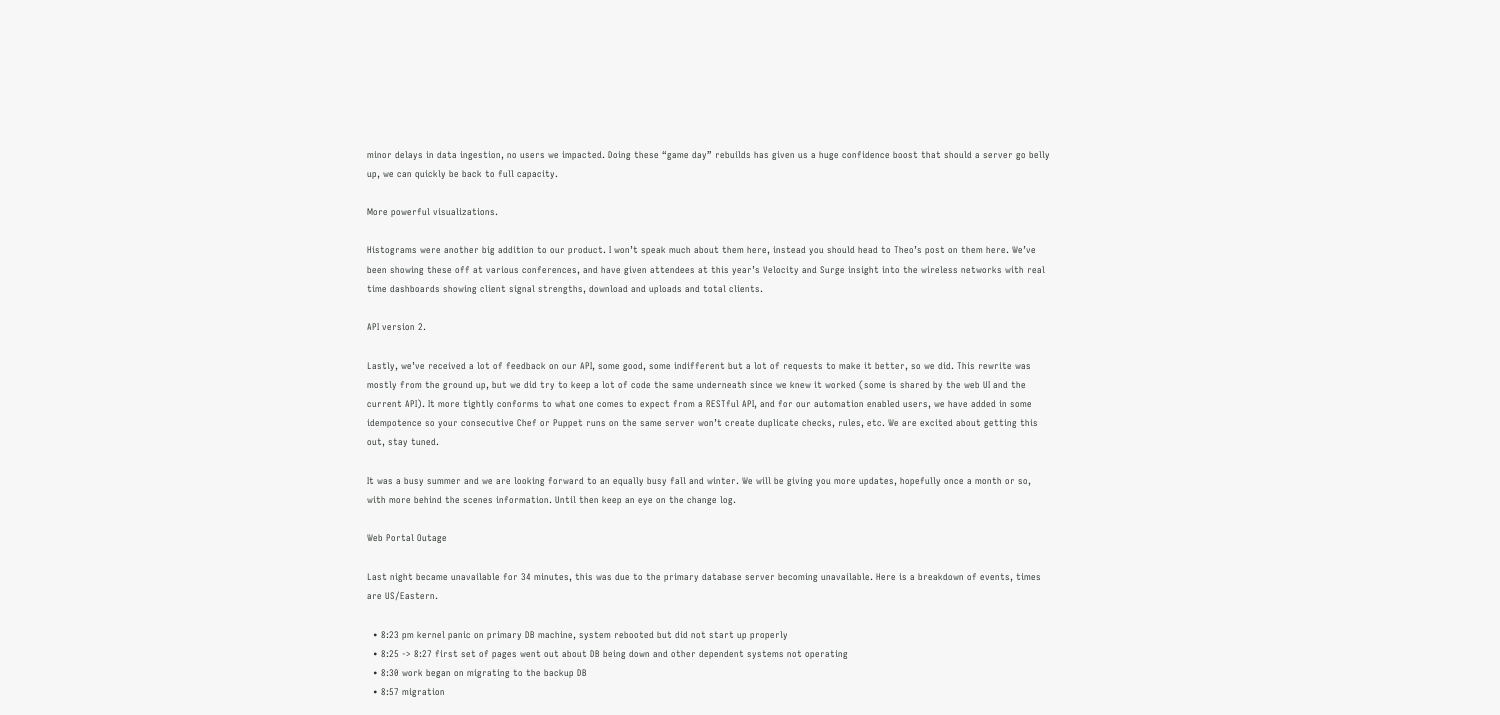minor delays in data ingestion, no users we impacted. Doing these “game day” rebuilds has given us a huge confidence boost that should a server go belly up, we can quickly be back to full capacity.

More powerful visualizations.

Histograms were another big addition to our product. I won’t speak much about them here, instead you should head to Theo’s post on them here. We’ve been showing these off at various conferences, and have given attendees at this year’s Velocity and Surge insight into the wireless networks with real time dashboards showing client signal strengths, download and uploads and total clients.

API version 2.

Lastly, we’ve received a lot of feedback on our API, some good, some indifferent but a lot of requests to make it better, so we did. This rewrite was mostly from the ground up, but we did try to keep a lot of code the same underneath since we knew it worked (some is shared by the web UI and the current API). It more tightly conforms to what one comes to expect from a RESTful API, and for our automation enabled users, we have added in some idempotence so your consecutive Chef or Puppet runs on the same server won’t create duplicate checks, rules, etc. We are excited about getting this out, stay tuned.

It was a busy summer and we are looking forward to an equally busy fall and winter. We will be giving you more updates, hopefully once a month or so, with more behind the scenes information. Until then keep an eye on the change log.

Web Portal Outage

Last night became unavailable for 34 minutes, this was due to the primary database server becoming unavailable. Here is a breakdown of events, times are US/Eastern.

  • 8:23 pm kernel panic on primary DB machine, system rebooted but did not start up properly
  • 8:25 -> 8:27 first set of pages went out about DB being down and other dependent systems not operating
  • 8:30 work began on migrating to the backup DB
  • 8:57 migration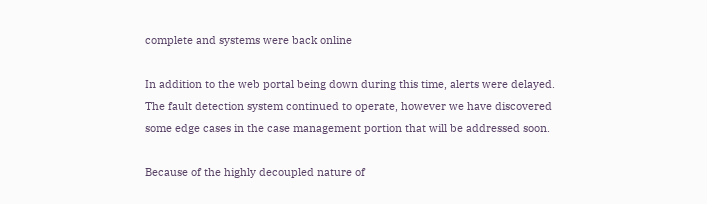complete and systems were back online

In addition to the web portal being down during this time, alerts were delayed. The fault detection system continued to operate, however we have discovered some edge cases in the case management portion that will be addressed soon.

Because of the highly decoupled nature of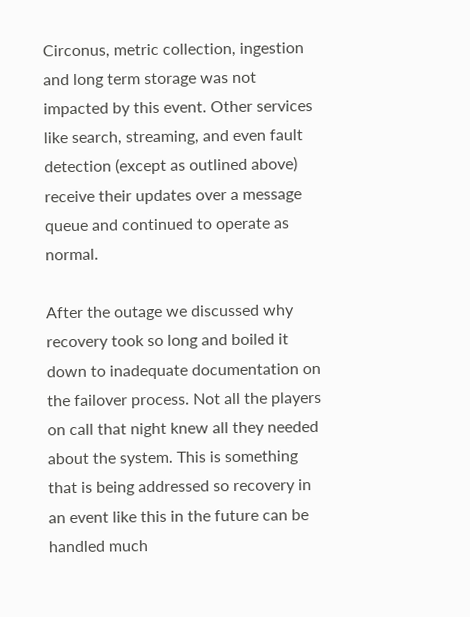Circonus, metric collection, ingestion and long term storage was not impacted by this event. Other services like search, streaming, and even fault detection (except as outlined above) receive their updates over a message queue and continued to operate as normal.

After the outage we discussed why recovery took so long and boiled it down to inadequate documentation on the failover process. Not all the players on call that night knew all they needed about the system. This is something that is being addressed so recovery in an event like this in the future can be handled much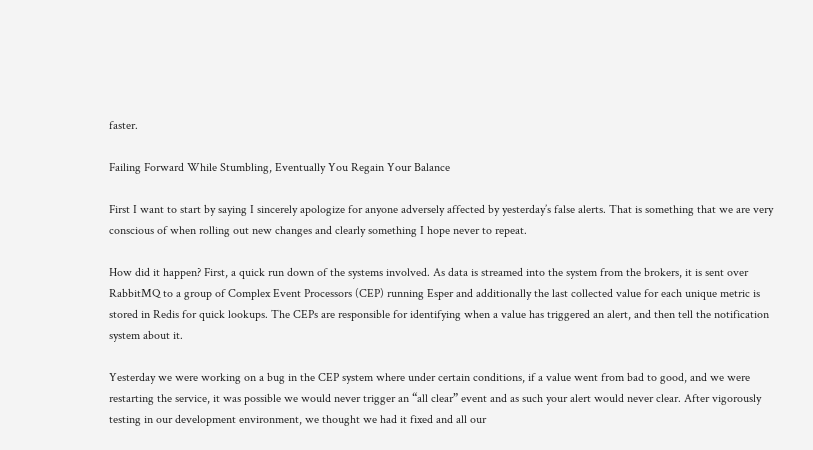faster.

Failing Forward While Stumbling, Eventually You Regain Your Balance

First I want to start by saying I sincerely apologize for anyone adversely affected by yesterday’s false alerts. That is something that we are very conscious of when rolling out new changes and clearly something I hope never to repeat.

How did it happen? First, a quick run down of the systems involved. As data is streamed into the system from the brokers, it is sent over RabbitMQ to a group of Complex Event Processors (CEP) running Esper and additionally the last collected value for each unique metric is stored in Redis for quick lookups. The CEPs are responsible for identifying when a value has triggered an alert, and then tell the notification system about it.

Yesterday we were working on a bug in the CEP system where under certain conditions, if a value went from bad to good, and we were restarting the service, it was possible we would never trigger an “all clear” event and as such your alert would never clear. After vigorously testing in our development environment, we thought we had it fixed and all our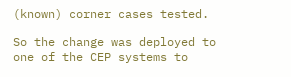(known) corner cases tested.

So the change was deployed to one of the CEP systems to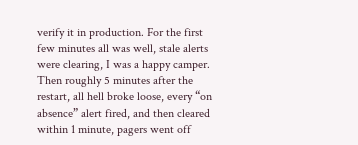verify it in production. For the first few minutes all was well, stale alerts were clearing, I was a happy camper. Then roughly 5 minutes after the restart, all hell broke loose, every “on absence” alert fired, and then cleared within 1 minute, pagers went off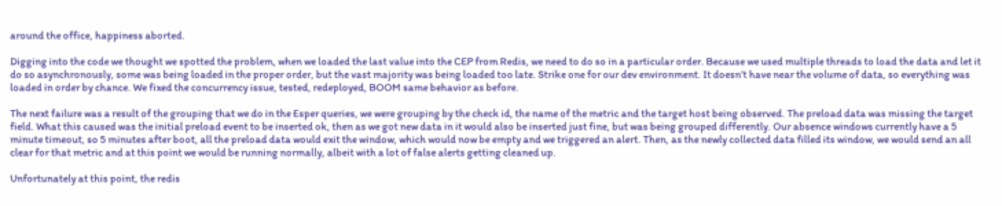around the office, happiness aborted.

Digging into the code we thought we spotted the problem, when we loaded the last value into the CEP from Redis, we need to do so in a particular order. Because we used multiple threads to load the data and let it do so asynchronously, some was being loaded in the proper order, but the vast majority was being loaded too late. Strike one for our dev environment. It doesn’t have near the volume of data, so everything was loaded in order by chance. We fixed the concurrency issue, tested, redeployed, BOOM same behavior as before.

The next failure was a result of the grouping that we do in the Esper queries, we were grouping by the check id, the name of the metric and the target host being observed. The preload data was missing the target field. What this caused was the initial preload event to be inserted ok, then as we got new data in it would also be inserted just fine, but was being grouped differently. Our absence windows currently have a 5 minute timeout, so 5 minutes after boot, all the preload data would exit the window, which would now be empty and we triggered an alert. Then, as the newly collected data filled its window, we would send an all clear for that metric and at this point we would be running normally, albeit with a lot of false alerts getting cleaned up.

Unfortunately at this point, the redis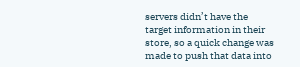servers didn’t have the target information in their store, so a quick change was made to push that data into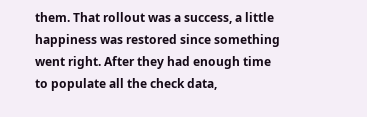them. That rollout was a success, a little happiness was restored since something went right. After they had enough time to populate all the check data,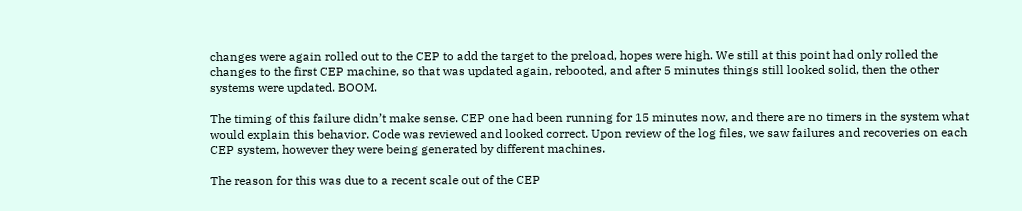changes were again rolled out to the CEP to add the target to the preload, hopes were high. We still at this point had only rolled the changes to the first CEP machine, so that was updated again, rebooted, and after 5 minutes things still looked solid, then the other systems were updated. BOOM.

The timing of this failure didn’t make sense. CEP one had been running for 15 minutes now, and there are no timers in the system what would explain this behavior. Code was reviewed and looked correct. Upon review of the log files, we saw failures and recoveries on each CEP system, however they were being generated by different machines.

The reason for this was due to a recent scale out of the CEP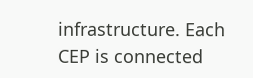infrastructure. Each CEP is connected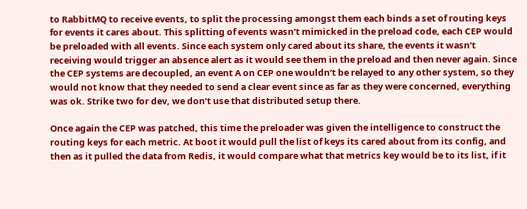to RabbitMQ to receive events, to split the processing amongst them each binds a set of routing keys for events it cares about. This splitting of events wasn’t mimicked in the preload code, each CEP would be preloaded with all events. Since each system only cared about its share, the events it wasn’t receiving would trigger an absence alert as it would see them in the preload and then never again. Since the CEP systems are decoupled, an event A on CEP one wouldn’t be relayed to any other system, so they would not know that they needed to send a clear event since as far as they were concerned, everything was ok. Strike two for dev, we don’t use that distributed setup there.

Once again the CEP was patched, this time the preloader was given the intelligence to construct the routing keys for each metric. At boot it would pull the list of keys its cared about from its config, and then as it pulled the data from Redis, it would compare what that metrics key would be to its list, if it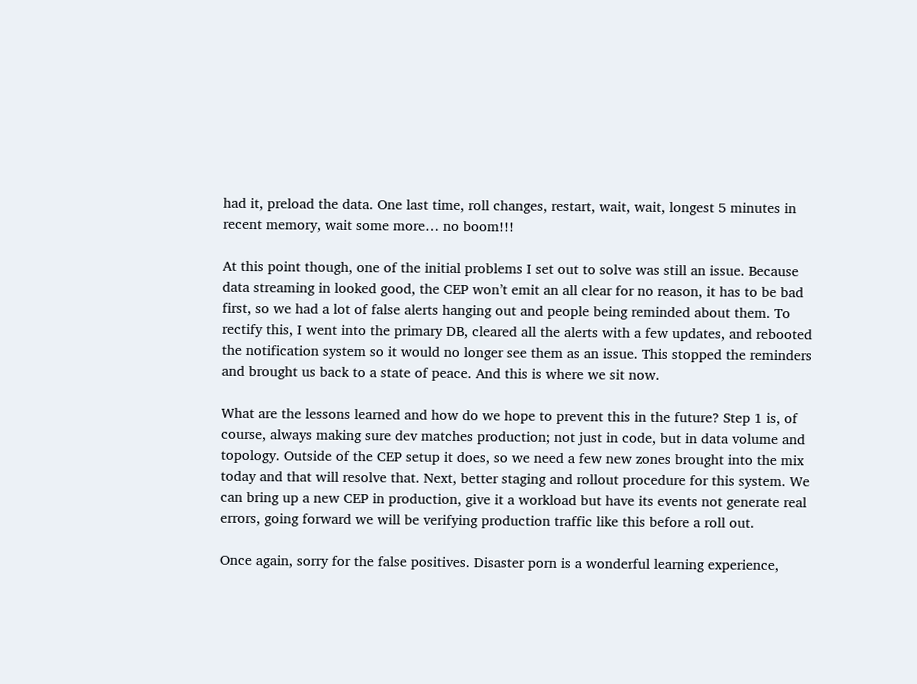had it, preload the data. One last time, roll changes, restart, wait, wait, longest 5 minutes in recent memory, wait some more… no boom!!!

At this point though, one of the initial problems I set out to solve was still an issue. Because data streaming in looked good, the CEP won’t emit an all clear for no reason, it has to be bad first, so we had a lot of false alerts hanging out and people being reminded about them. To rectify this, I went into the primary DB, cleared all the alerts with a few updates, and rebooted the notification system so it would no longer see them as an issue. This stopped the reminders and brought us back to a state of peace. And this is where we sit now.

What are the lessons learned and how do we hope to prevent this in the future? Step 1 is, of course, always making sure dev matches production; not just in code, but in data volume and topology. Outside of the CEP setup it does, so we need a few new zones brought into the mix today and that will resolve that. Next, better staging and rollout procedure for this system. We can bring up a new CEP in production, give it a workload but have its events not generate real errors, going forward we will be verifying production traffic like this before a roll out.

Once again, sorry for the false positives. Disaster porn is a wonderful learning experience,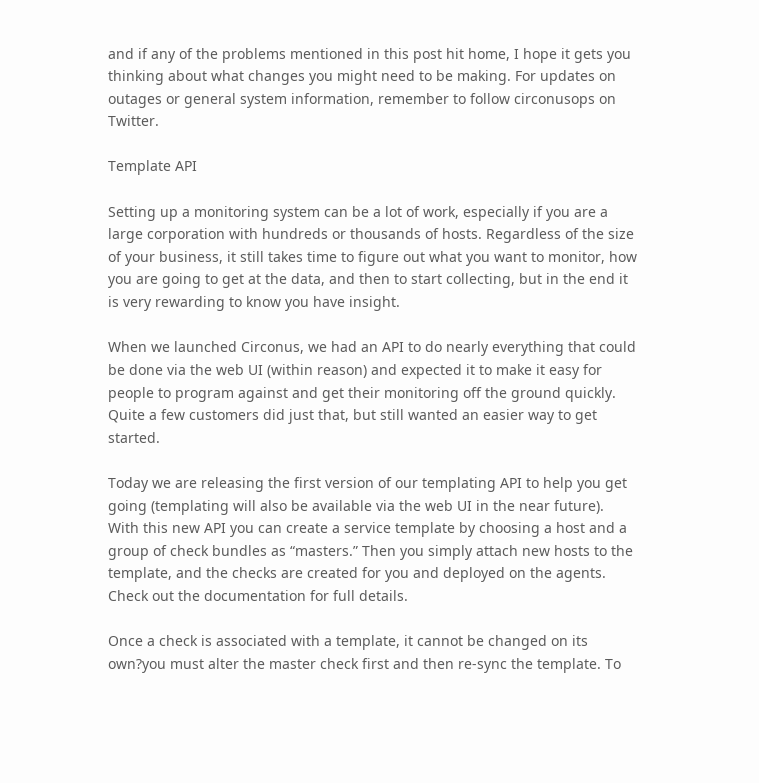and if any of the problems mentioned in this post hit home, I hope it gets you thinking about what changes you might need to be making. For updates on outages or general system information, remember to follow circonusops on Twitter.

Template API

Setting up a monitoring system can be a lot of work, especially if you are a large corporation with hundreds or thousands of hosts. Regardless of the size of your business, it still takes time to figure out what you want to monitor, how you are going to get at the data, and then to start collecting, but in the end it is very rewarding to know you have insight.

When we launched Circonus, we had an API to do nearly everything that could be done via the web UI (within reason) and expected it to make it easy for people to program against and get their monitoring off the ground quickly. Quite a few customers did just that, but still wanted an easier way to get started.

Today we are releasing the first version of our templating API to help you get going (templating will also be available via the web UI in the near future). With this new API you can create a service template by choosing a host and a group of check bundles as “masters.” Then you simply attach new hosts to the template, and the checks are created for you and deployed on the agents. Check out the documentation for full details.

Once a check is associated with a template, it cannot be changed on its own?you must alter the master check first and then re-sync the template. To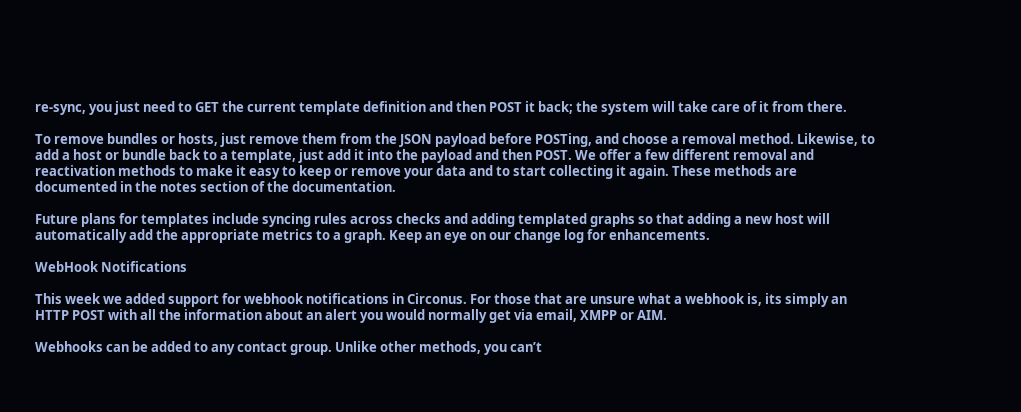re-sync, you just need to GET the current template definition and then POST it back; the system will take care of it from there.

To remove bundles or hosts, just remove them from the JSON payload before POSTing, and choose a removal method. Likewise, to add a host or bundle back to a template, just add it into the payload and then POST. We offer a few different removal and reactivation methods to make it easy to keep or remove your data and to start collecting it again. These methods are documented in the notes section of the documentation.

Future plans for templates include syncing rules across checks and adding templated graphs so that adding a new host will automatically add the appropriate metrics to a graph. Keep an eye on our change log for enhancements.

WebHook Notifications

This week we added support for webhook notifications in Circonus. For those that are unsure what a webhook is, its simply an HTTP POST with all the information about an alert you would normally get via email, XMPP or AIM.

Webhooks can be added to any contact group. Unlike other methods, you can’t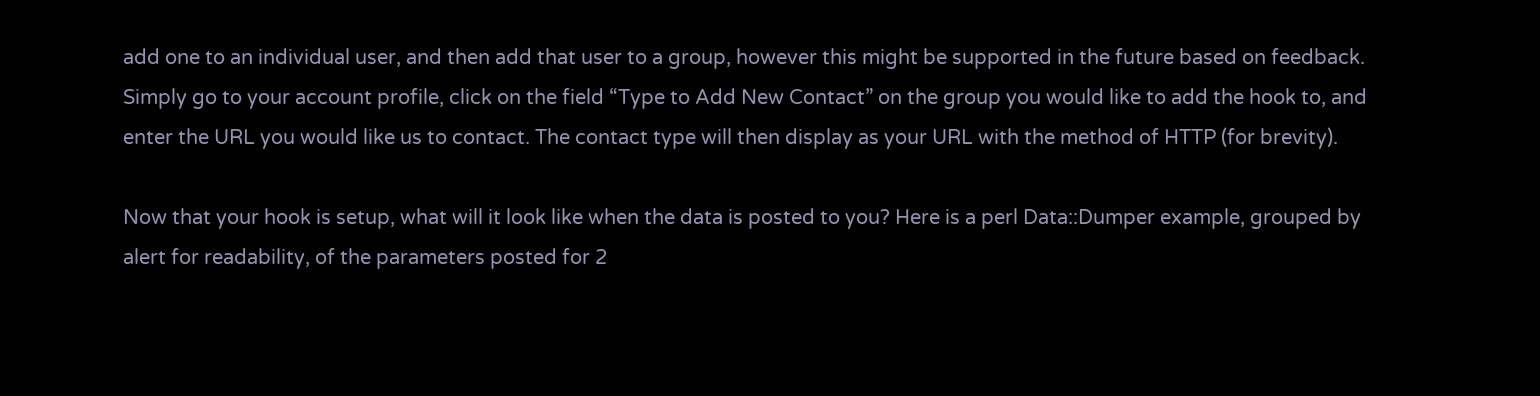add one to an individual user, and then add that user to a group, however this might be supported in the future based on feedback. Simply go to your account profile, click on the field “Type to Add New Contact” on the group you would like to add the hook to, and enter the URL you would like us to contact. The contact type will then display as your URL with the method of HTTP (for brevity).

Now that your hook is setup, what will it look like when the data is posted to you? Here is a perl Data::Dumper example, grouped by alert for readability, of the parameters posted for 2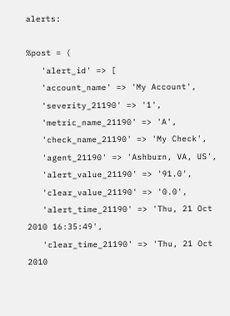alerts:

%post = (
   'alert_id' => [
   'account_name' => 'My Account',
   'severity_21190' => '1',
   'metric_name_21190' => 'A',
   'check_name_21190' => 'My Check',
   'agent_21190' => 'Ashburn, VA, US',
   'alert_value_21190' => '91.0',
   'clear_value_21190' => '0.0',
   'alert_time_21190' => 'Thu, 21 Oct 2010 16:35:49',
   'clear_time_21190' => 'Thu, 21 Oct 2010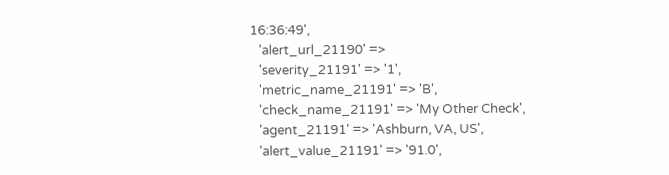16:36:49',
   'alert_url_21190' =>
   'severity_21191' => '1',
   'metric_name_21191' => 'B',
   'check_name_21191' => 'My Other Check',
   'agent_21191' => 'Ashburn, VA, US',
   'alert_value_21191' => '91.0',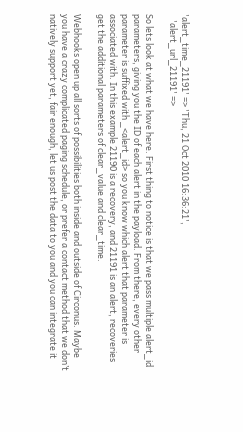'alert_time_21191' => 'Thu, 21 Oct 2010 16:36:21',
   'alert_url_21191' =>

So lets look at what we have here. First thing to notice is that we pass multiple alert_id parameters, giving you the ID of each alert in the payload. From there, every other parameter is suffixed with _<alert_id> so you know which alert that parameter is associated with. In this example 21190 is a recovery, and 21191 is an alert, recoveries get the additional parameters of clear_value and clear_time.

Webhooks open up all sorts of possibilities both inside and outside of Circonus. Maybe you have a crazy complicated paging schedule, or prefer a contact method that we don’t natively support yet, fair enough, let us post the data to you and you can integrate it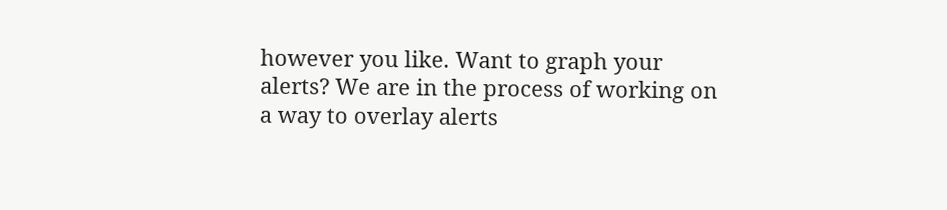however you like. Want to graph your alerts? We are in the process of working on a way to overlay alerts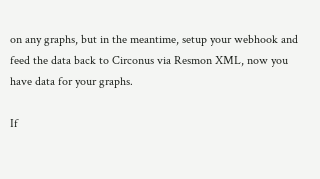on any graphs, but in the meantime, setup your webhook and feed the data back to Circonus via Resmon XML, now you have data for your graphs.

If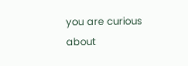you are curious about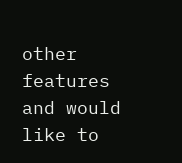other features and would like to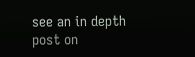see an in depth post on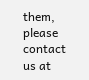them, please contact us at